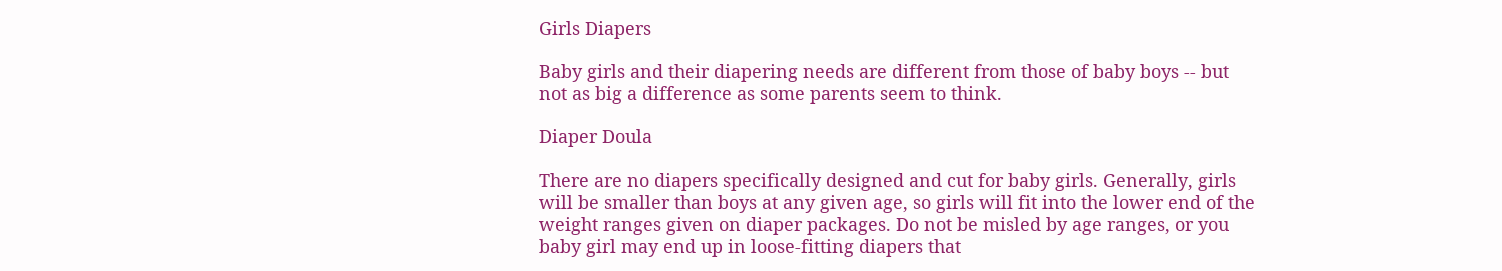Girls Diapers

Baby girls and their diapering needs are different from those of baby boys -- but not as big a difference as some parents seem to think.

Diaper Doula

There are no diapers specifically designed and cut for baby girls. Generally, girls will be smaller than boys at any given age, so girls will fit into the lower end of the weight ranges given on diaper packages. Do not be misled by age ranges, or you baby girl may end up in loose-fitting diapers that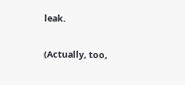leak.

(Actually, too,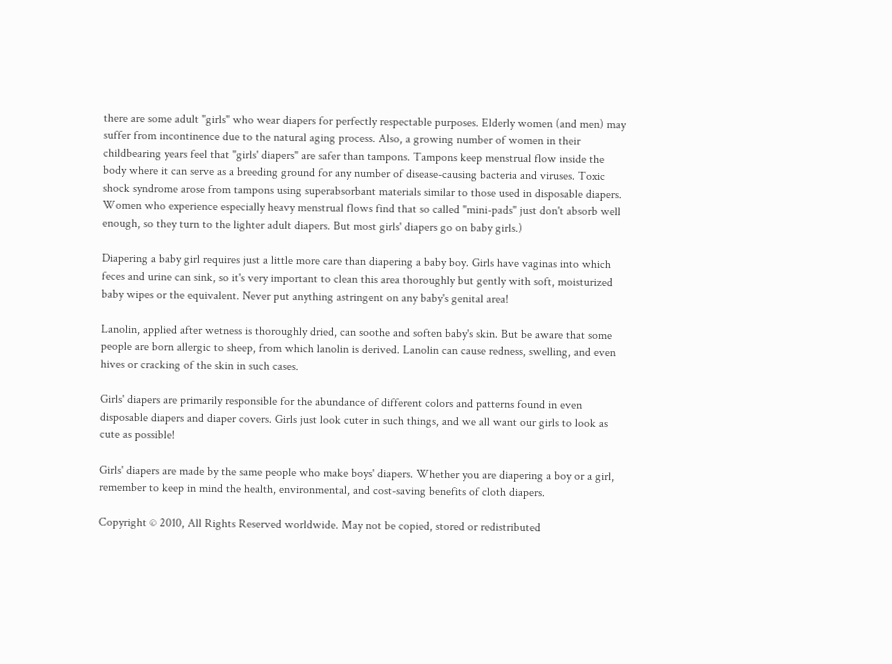there are some adult "girls" who wear diapers for perfectly respectable purposes. Elderly women (and men) may suffer from incontinence due to the natural aging process. Also, a growing number of women in their childbearing years feel that "girls' diapers" are safer than tampons. Tampons keep menstrual flow inside the body where it can serve as a breeding ground for any number of disease-causing bacteria and viruses. Toxic shock syndrome arose from tampons using superabsorbant materials similar to those used in disposable diapers. Women who experience especially heavy menstrual flows find that so called "mini-pads" just don't absorb well enough, so they turn to the lighter adult diapers. But most girls' diapers go on baby girls.)

Diapering a baby girl requires just a little more care than diapering a baby boy. Girls have vaginas into which feces and urine can sink, so it's very important to clean this area thoroughly but gently with soft, moisturized baby wipes or the equivalent. Never put anything astringent on any baby's genital area!

Lanolin, applied after wetness is thoroughly dried, can soothe and soften baby's skin. But be aware that some people are born allergic to sheep, from which lanolin is derived. Lanolin can cause redness, swelling, and even hives or cracking of the skin in such cases.

Girls' diapers are primarily responsible for the abundance of different colors and patterns found in even disposable diapers and diaper covers. Girls just look cuter in such things, and we all want our girls to look as cute as possible!

Girls' diapers are made by the same people who make boys' diapers. Whether you are diapering a boy or a girl, remember to keep in mind the health, environmental, and cost-saving benefits of cloth diapers.

Copyright © 2010, All Rights Reserved worldwide. May not be copied, stored or redistributed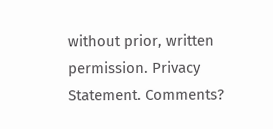without prior, written permission. Privacy Statement. Comments?